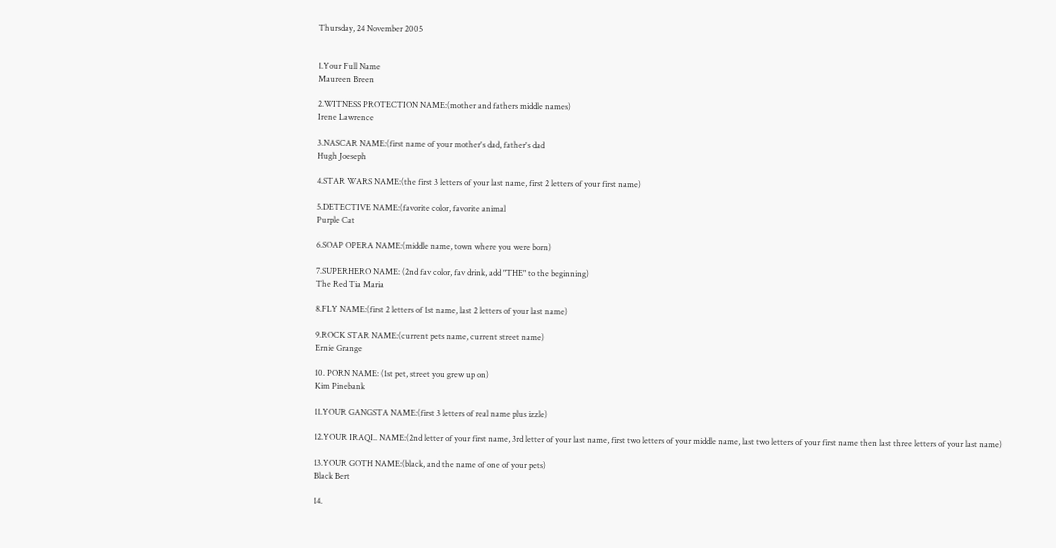Thursday, 24 November 2005


1.Your Full Name
Maureen Breen

2.WITNESS PROTECTION NAME:(mother and fathers middle names)
Irene Lawrence

3.NASCAR NAME:(first name of your mother's dad, father's dad
Hugh Joeseph

4.STAR WARS NAME:(the first 3 letters of your last name, first 2 letters of your first name)

5.DETECTIVE NAME:(favorite color, favorite animal
Purple Cat

6.SOAP OPERA NAME:(middle name, town where you were born)

7.SUPERHERO NAME: (2nd fav color, fav drink, add "THE" to the beginning)
The Red Tia Maria

8.FLY NAME:(first 2 letters of 1st name, last 2 letters of your last name)

9.ROCK STAR NAME:(current pets name, current street name)
Ernie Grange

10. PORN NAME: (1st pet, street you grew up on)
Kim Pinebank

11.YOUR GANGSTA NAME:(first 3 letters of real name plus izzle)

12.YOUR IRAQI.. NAME:(2nd letter of your first name, 3rd letter of your last name, first two letters of your middle name, last two letters of your first name then last three letters of your last name)

13.YOUR GOTH NAME:(black, and the name of one of your pets)
Black Bert

14.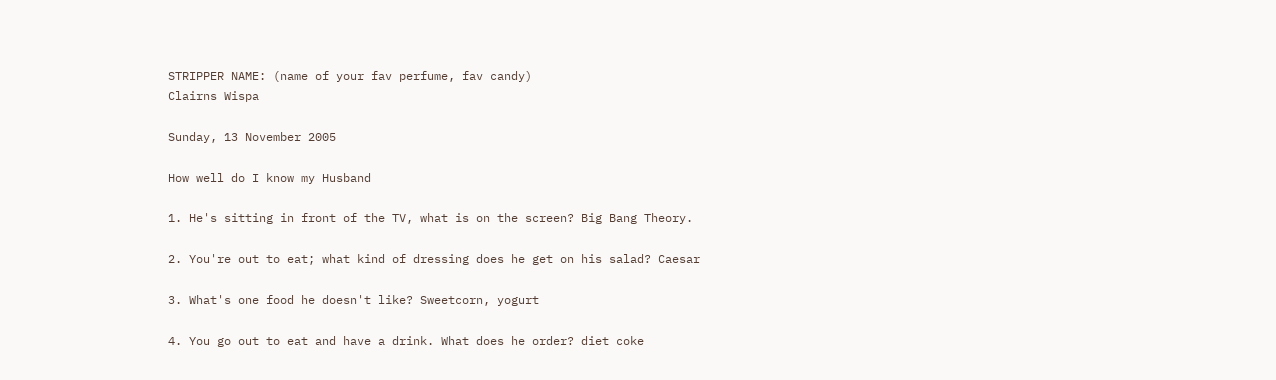STRIPPER NAME: (name of your fav perfume, fav candy)
Clairns Wispa

Sunday, 13 November 2005

How well do I know my Husband

1. He's sitting in front of the TV, what is on the screen? Big Bang Theory.

2. You're out to eat; what kind of dressing does he get on his salad? Caesar

3. What's one food he doesn't like? Sweetcorn, yogurt

4. You go out to eat and have a drink. What does he order? diet coke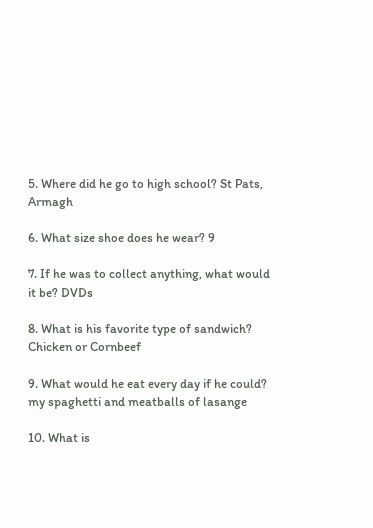5. Where did he go to high school? St Pats, Armagh

6. What size shoe does he wear? 9

7. If he was to collect anything, what would it be? DVDs

8. What is his favorite type of sandwich? Chicken or Cornbeef

9. What would he eat every day if he could? my spaghetti and meatballs of lasange

10. What is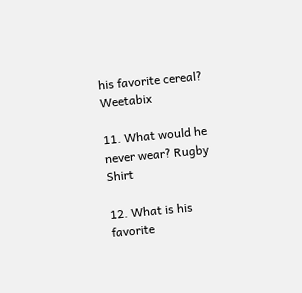his favorite cereal? Weetabix

11. What would he never wear? Rugby Shirt

12. What is his favorite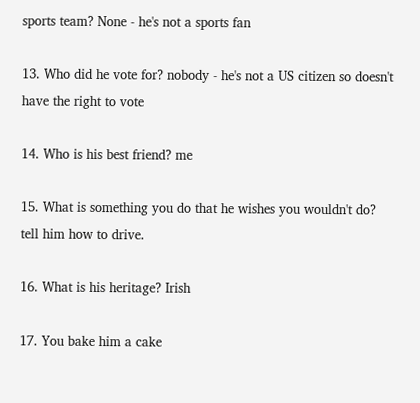sports team? None - he's not a sports fan

13. Who did he vote for? nobody - he's not a US citizen so doesn't have the right to vote

14. Who is his best friend? me

15. What is something you do that he wishes you wouldn't do? tell him how to drive.

16. What is his heritage? Irish

17. You bake him a cake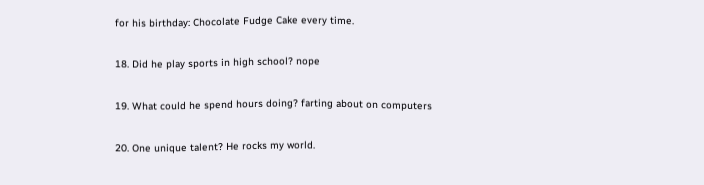for his birthday: Chocolate Fudge Cake every time.

18. Did he play sports in high school? nope

19. What could he spend hours doing? farting about on computers

20. One unique talent? He rocks my world.